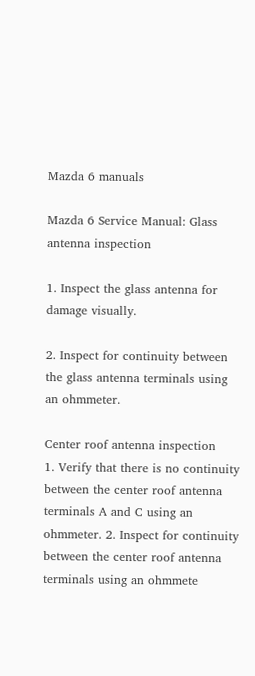Mazda 6 manuals

Mazda 6 Service Manual: Glass antenna inspection

1. Inspect the glass antenna for damage visually.

2. Inspect for continuity between the glass antenna terminals using an ohmmeter.

Center roof antenna inspection
1. Verify that there is no continuity between the center roof antenna terminals A and C using an ohmmeter. 2. Inspect for continuity between the center roof antenna terminals using an ohmmete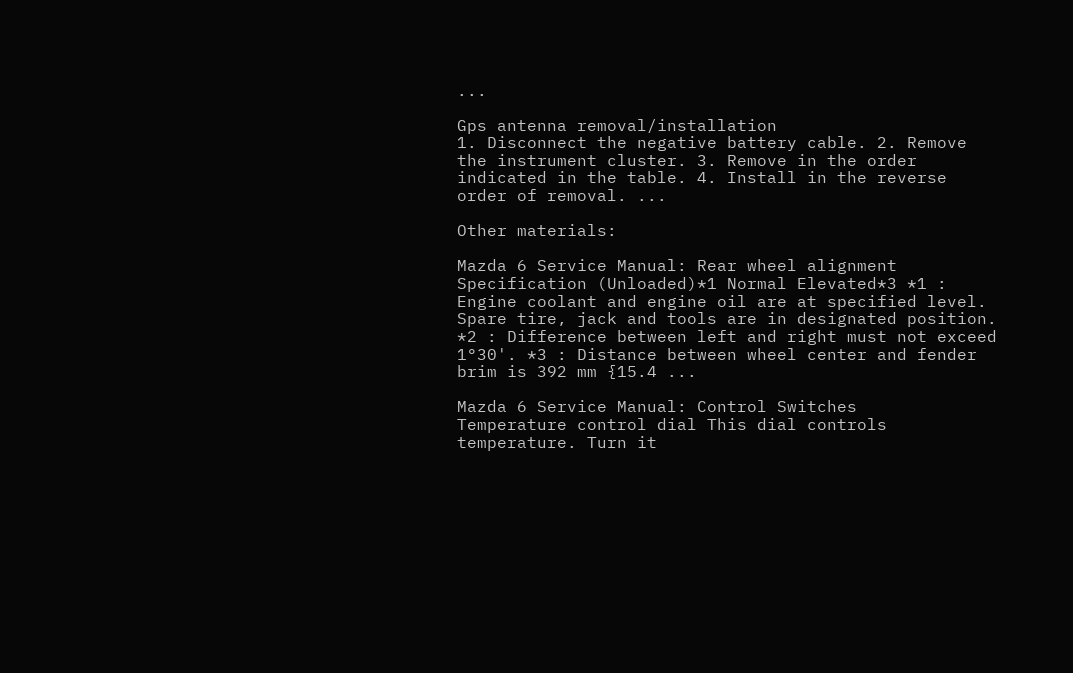...

Gps antenna removal/installation
1. Disconnect the negative battery cable. 2. Remove the instrument cluster. 3. Remove in the order indicated in the table. 4. Install in the reverse order of removal. ...

Other materials:

Mazda 6 Service Manual: Rear wheel alignment
Specification (Unloaded)*1 Normal Elevated*3 *1 : Engine coolant and engine oil are at specified level. Spare tire, jack and tools are in designated position. *2 : Difference between left and right must not exceed 1°30'. *3 : Distance between wheel center and fender brim is 392 mm {15.4 ...

Mazda 6 Service Manual: Control Switches
Temperature control dial This dial controls temperature. Turn it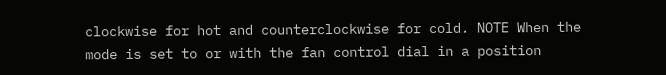clockwise for hot and counterclockwise for cold. NOTE When the mode is set to or with the fan control dial in a position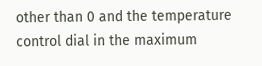other than 0 and the temperature control dial in the maximum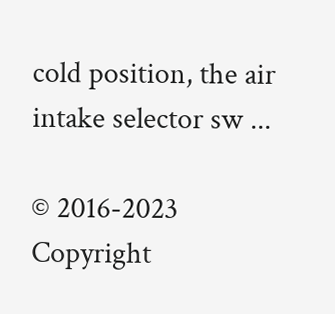cold position, the air intake selector sw ...

© 2016-2023 Copyright